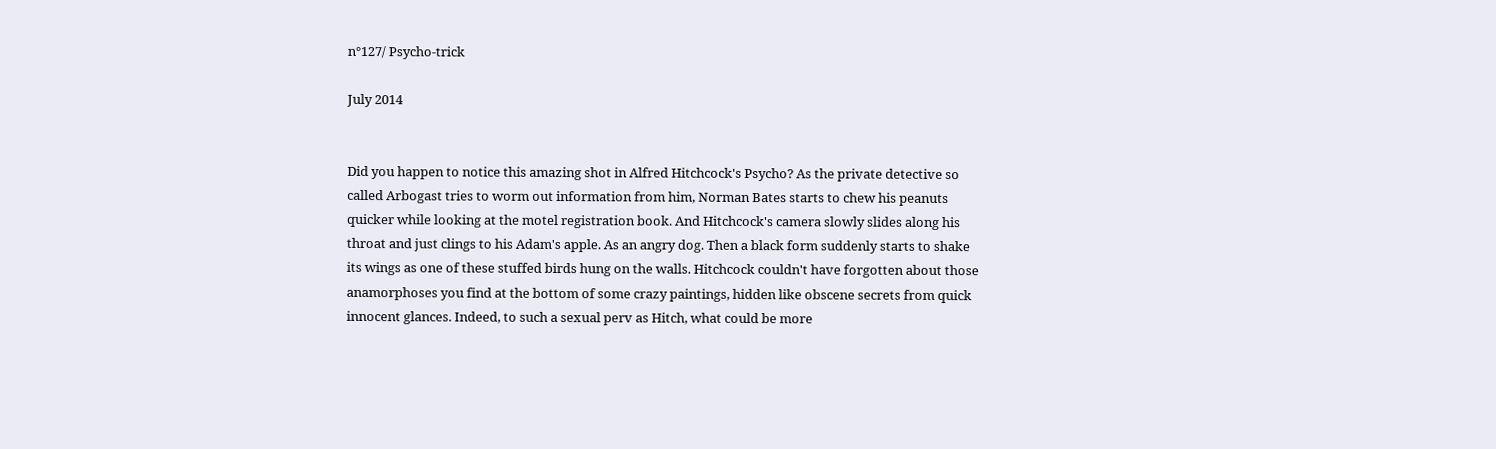n°127/ Psycho-trick

July 2014


Did you happen to notice this amazing shot in Alfred Hitchcock's Psycho? As the private detective so called Arbogast tries to worm out information from him, Norman Bates starts to chew his peanuts quicker while looking at the motel registration book. And Hitchcock's camera slowly slides along his throat and just clings to his Adam's apple. As an angry dog. Then a black form suddenly starts to shake its wings as one of these stuffed birds hung on the walls. Hitchcock couldn't have forgotten about those anamorphoses you find at the bottom of some crazy paintings, hidden like obscene secrets from quick innocent glances. Indeed, to such a sexual perv as Hitch, what could be more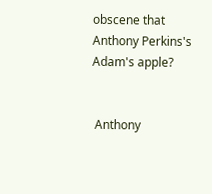obscene that Anthony Perkins's Adam's apple?


 Anthony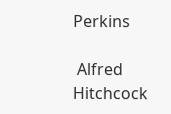Perkins

 Alfred Hitchcock